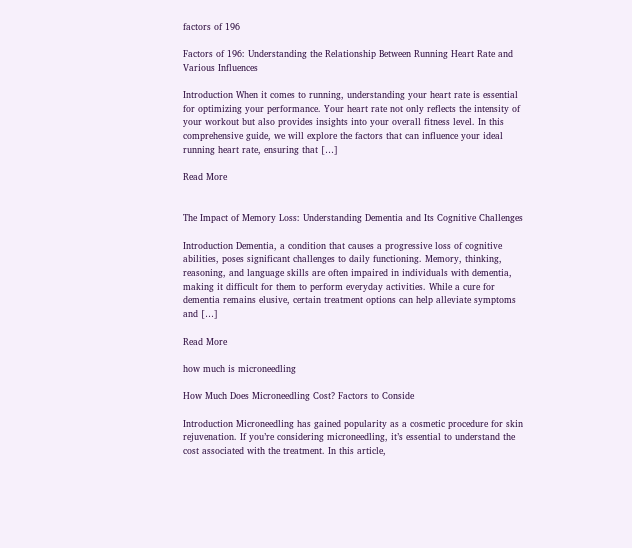factors of 196

Factors of 196: Understanding the Relationship Between Running Heart Rate and Various Influences

Introduction When it comes to running, understanding your heart rate is essential for optimizing your performance. Your heart rate not only reflects the intensity of your workout but also provides insights into your overall fitness level. In this comprehensive guide, we will explore the factors that can influence your ideal running heart rate, ensuring that […]

Read More


The Impact of Memory Loss: Understanding Dementia and Its Cognitive Challenges

Introduction Dementia, a condition that causes a progressive loss of cognitive abilities, poses significant challenges to daily functioning. Memory, thinking, reasoning, and language skills are often impaired in individuals with dementia, making it difficult for them to perform everyday activities. While a cure for dementia remains elusive, certain treatment options can help alleviate symptoms and […]

Read More

how much is microneedling

How Much Does Microneedling Cost? Factors to Conside

Introduction Microneedling has gained popularity as a cosmetic procedure for skin rejuvenation. If you’re considering microneedling, it’s essential to understand the cost associated with the treatment. In this article,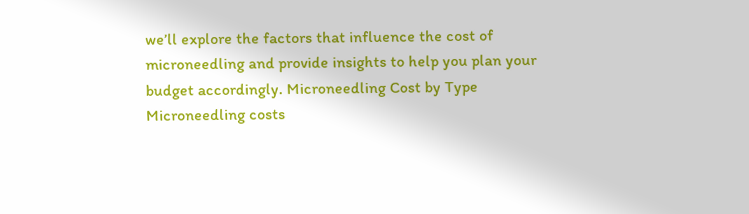we’ll explore the factors that influence the cost of microneedling and provide insights to help you plan your budget accordingly. Microneedling Cost by Type Microneedling costs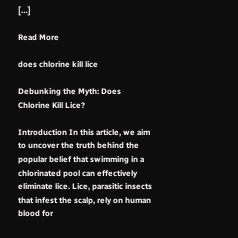[…]

Read More

does chlorine kill lice

Debunking the Myth: Does Chlorine Kill Lice?

Introduction In this article, we aim to uncover the truth behind the popular belief that swimming in a chlorinated pool can effectively eliminate lice. Lice, parasitic insects that infest the scalp, rely on human blood for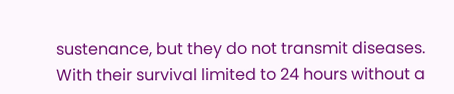sustenance, but they do not transmit diseases. With their survival limited to 24 hours without a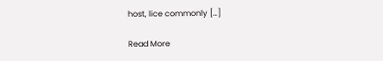host, lice commonly […]

Read More